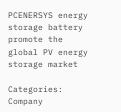PCENERSYS energy storage battery promote the global PV energy storage market

Categories: Company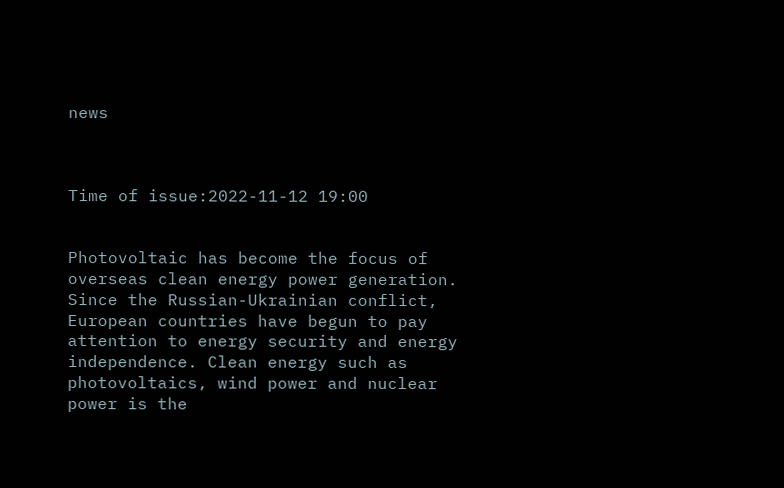news



Time of issue:2022-11-12 19:00


Photovoltaic has become the focus of overseas clean energy power generation. Since the Russian-Ukrainian conflict, European countries have begun to pay attention to energy security and energy independence. Clean energy such as photovoltaics, wind power and nuclear power is the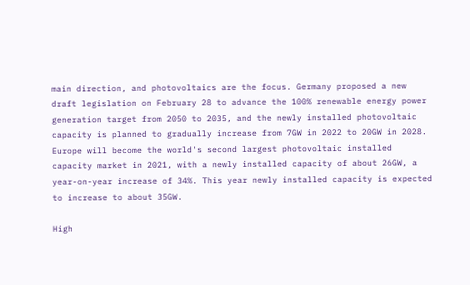main direction, and photovoltaics are the focus. Germany proposed a new draft legislation on February 28 to advance the 100% renewable energy power generation target from 2050 to 2035, and the newly installed photovoltaic capacity is planned to gradually increase from 7GW in 2022 to 20GW in 2028. Europe will become the world's second largest photovoltaic installed capacity market in 2021, with a newly installed capacity of about 26GW, a year-on-year increase of 34%. This year newly installed capacity is expected to increase to about 35GW.

High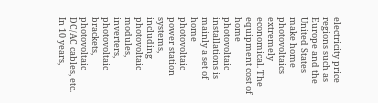electricity price regions such as Europe and the United States make home photovoltaics extremely economical. The equipment cost of home photovoltaic installations is mainly a set of home photovoltaic power station systems, including photovoltaic modules, inverters, photovoltaic brackets, photovoltaic DC/AC cables, etc. In 10 years,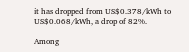it has dropped from US$0.378/kWh to US$0.068/kWh, a drop of 82%.

Among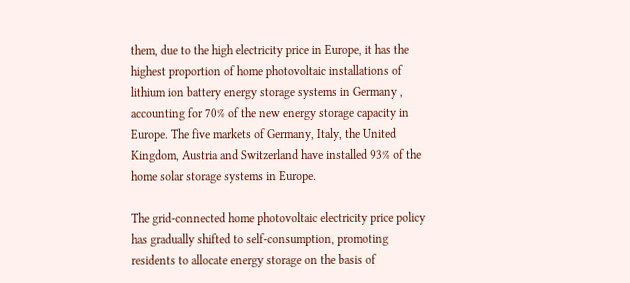them, due to the high electricity price in Europe, it has the highest proportion of home photovoltaic installations of lithium ion battery energy storage systems in Germany , accounting for 70% of the new energy storage capacity in Europe. The five markets of Germany, Italy, the United Kingdom, Austria and Switzerland have installed 93% of the home solar storage systems in Europe.

The grid-connected home photovoltaic electricity price policy has gradually shifted to self-consumption, promoting residents to allocate energy storage on the basis of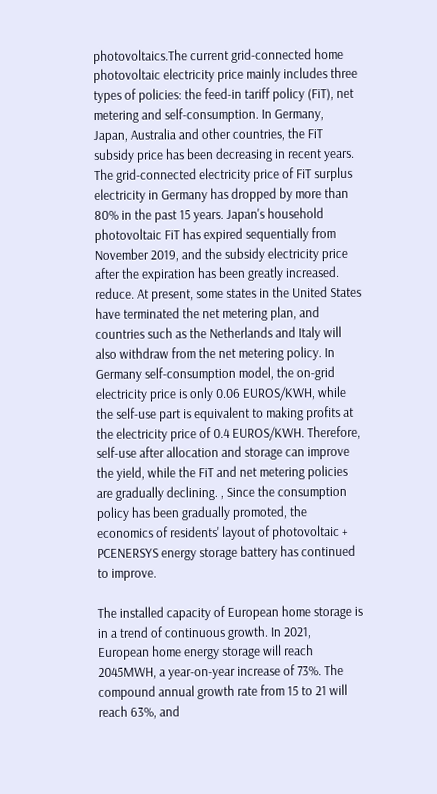photovoltaics.The current grid-connected home photovoltaic electricity price mainly includes three types of policies: the feed-in tariff policy (FiT), net metering and self-consumption. In Germany, Japan, Australia and other countries, the FiT subsidy price has been decreasing in recent years. The grid-connected electricity price of FiT surplus electricity in Germany has dropped by more than 80% in the past 15 years. Japan's household photovoltaic FiT has expired sequentially from November 2019, and the subsidy electricity price after the expiration has been greatly increased. reduce. At present, some states in the United States have terminated the net metering plan, and countries such as the Netherlands and Italy will also withdraw from the net metering policy. In Germany self-consumption model, the on-grid electricity price is only 0.06 EUROS/KWH, while the self-use part is equivalent to making profits at the electricity price of 0.4 EUROS/KWH. Therefore, self-use after allocation and storage can improve the yield, while the FiT and net metering policies are gradually declining. , Since the consumption policy has been gradually promoted, the economics of residents' layout of photovoltaic + PCENERSYS energy storage battery has continued to improve.

The installed capacity of European home storage is in a trend of continuous growth. In 2021, European home energy storage will reach 2045MWH, a year-on-year increase of 73%. The compound annual growth rate from 15 to 21 will reach 63%, and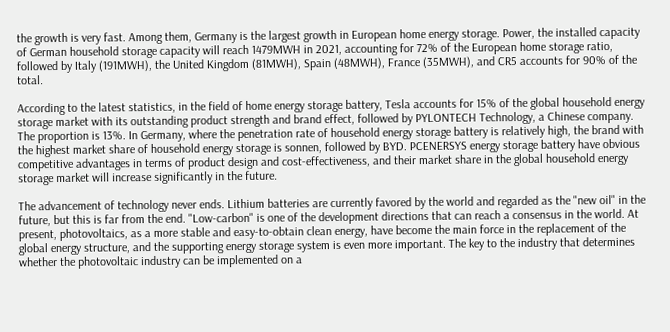the growth is very fast. Among them, Germany is the largest growth in European home energy storage. Power, the installed capacity of German household storage capacity will reach 1479MWH in 2021, accounting for 72% of the European home storage ratio, followed by Italy (191MWH), the United Kingdom (81MWH), Spain (48MWH), France (35MWH), and CR5 accounts for 90% of the total.

According to the latest statistics, in the field of home energy storage battery, Tesla accounts for 15% of the global household energy storage market with its outstanding product strength and brand effect, followed by PYLONTECH Technology, a Chinese company. The proportion is 13%. In Germany, where the penetration rate of household energy storage battery is relatively high, the brand with the highest market share of household energy storage is sonnen, followed by BYD. PCENERSYS energy storage battery have obvious competitive advantages in terms of product design and cost-effectiveness, and their market share in the global household energy storage market will increase significantly in the future.

The advancement of technology never ends. Lithium batteries are currently favored by the world and regarded as the "new oil" in the future, but this is far from the end. "Low-carbon" is one of the development directions that can reach a consensus in the world. At present, photovoltaics, as a more stable and easy-to-obtain clean energy, have become the main force in the replacement of the global energy structure, and the supporting energy storage system is even more important. The key to the industry that determines whether the photovoltaic industry can be implemented on a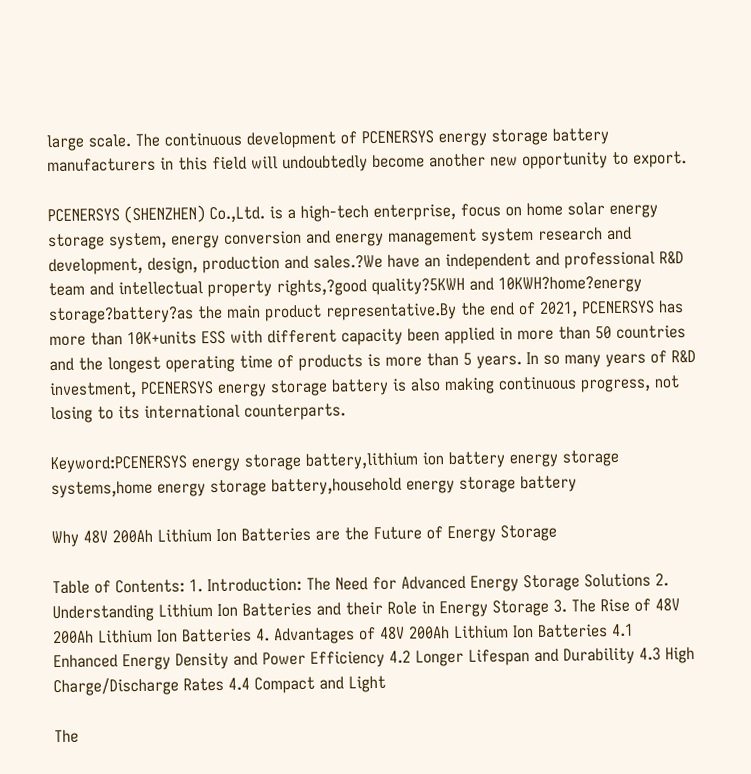large scale. The continuous development of PCENERSYS energy storage battery manufacturers in this field will undoubtedly become another new opportunity to export.

PCENERSYS (SHENZHEN) Co.,Ltd. is a high-tech enterprise, focus on home solar energy storage system, energy conversion and energy management system research and development, design, production and sales.?We have an independent and professional R&D team and intellectual property rights,?good quality?5KWH and 10KWH?home?energy storage?battery?as the main product representative.By the end of 2021, PCENERSYS has more than 10K+units ESS with different capacity been applied in more than 50 countries and the longest operating time of products is more than 5 years. In so many years of R&D investment, PCENERSYS energy storage battery is also making continuous progress, not losing to its international counterparts.

Keyword:PCENERSYS energy storage battery,lithium ion battery energy storage systems,home energy storage battery,household energy storage battery

Why 48V 200Ah Lithium Ion Batteries are the Future of Energy Storage

Table of Contents: 1. Introduction: The Need for Advanced Energy Storage Solutions 2. Understanding Lithium Ion Batteries and their Role in Energy Storage 3. The Rise of 48V 200Ah Lithium Ion Batteries 4. Advantages of 48V 200Ah Lithium Ion Batteries 4.1 Enhanced Energy Density and Power Efficiency 4.2 Longer Lifespan and Durability 4.3 High Charge/Discharge Rates 4.4 Compact and Light

The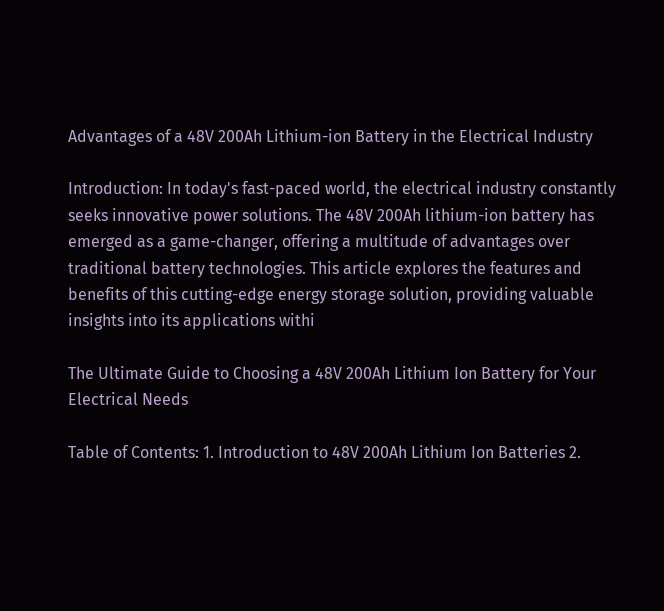Advantages of a 48V 200Ah Lithium-ion Battery in the Electrical Industry

Introduction: In today's fast-paced world, the electrical industry constantly seeks innovative power solutions. The 48V 200Ah lithium-ion battery has emerged as a game-changer, offering a multitude of advantages over traditional battery technologies. This article explores the features and benefits of this cutting-edge energy storage solution, providing valuable insights into its applications withi

The Ultimate Guide to Choosing a 48V 200Ah Lithium Ion Battery for Your Electrical Needs

Table of Contents: 1. Introduction to 48V 200Ah Lithium Ion Batteries 2.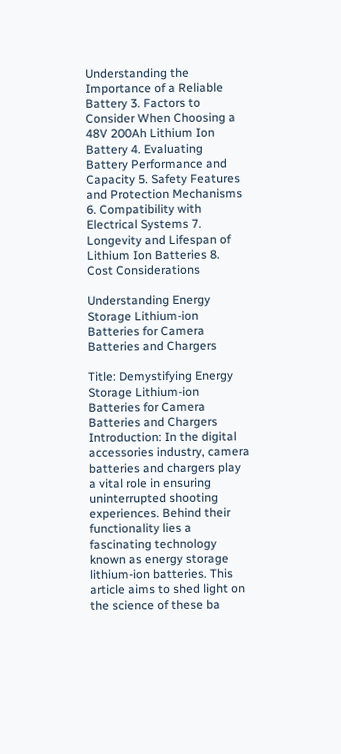Understanding the Importance of a Reliable Battery 3. Factors to Consider When Choosing a 48V 200Ah Lithium Ion Battery 4. Evaluating Battery Performance and Capacity 5. Safety Features and Protection Mechanisms 6. Compatibility with Electrical Systems 7. Longevity and Lifespan of Lithium Ion Batteries 8. Cost Considerations

Understanding Energy Storage Lithium-ion Batteries for Camera Batteries and Chargers

Title: Demystifying Energy Storage Lithium-ion Batteries for Camera Batteries and Chargers Introduction: In the digital accessories industry, camera batteries and chargers play a vital role in ensuring uninterrupted shooting experiences. Behind their functionality lies a fascinating technology known as energy storage lithium-ion batteries. This article aims to shed light on the science of these ba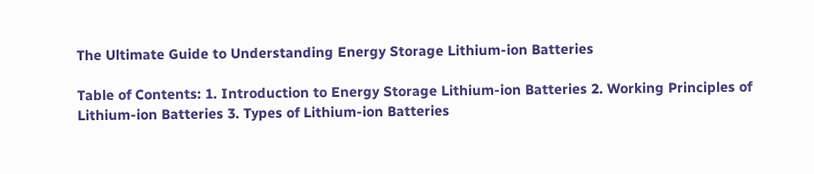The Ultimate Guide to Understanding Energy Storage Lithium-ion Batteries

Table of Contents: 1. Introduction to Energy Storage Lithium-ion Batteries 2. Working Principles of Lithium-ion Batteries 3. Types of Lithium-ion Batteries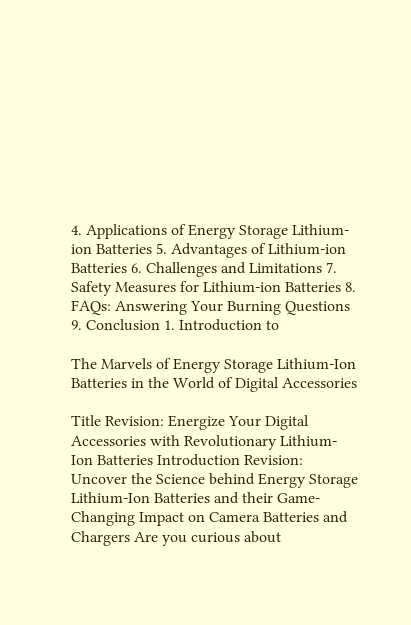4. Applications of Energy Storage Lithium-ion Batteries 5. Advantages of Lithium-ion Batteries 6. Challenges and Limitations 7. Safety Measures for Lithium-ion Batteries 8. FAQs: Answering Your Burning Questions 9. Conclusion 1. Introduction to

The Marvels of Energy Storage Lithium-Ion Batteries in the World of Digital Accessories

Title Revision: Energize Your Digital Accessories with Revolutionary Lithium-Ion Batteries Introduction Revision: Uncover the Science behind Energy Storage Lithium-Ion Batteries and their Game-Changing Impact on Camera Batteries and Chargers Are you curious about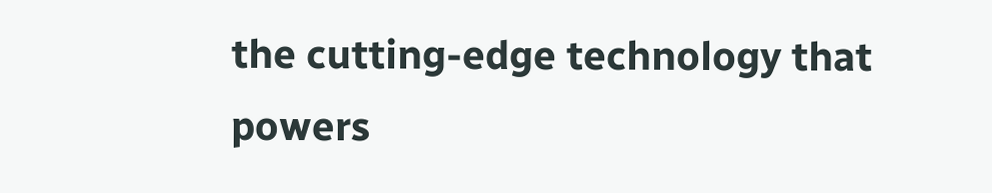the cutting-edge technology that powers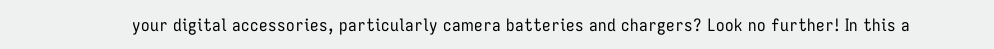your digital accessories, particularly camera batteries and chargers? Look no further! In this a